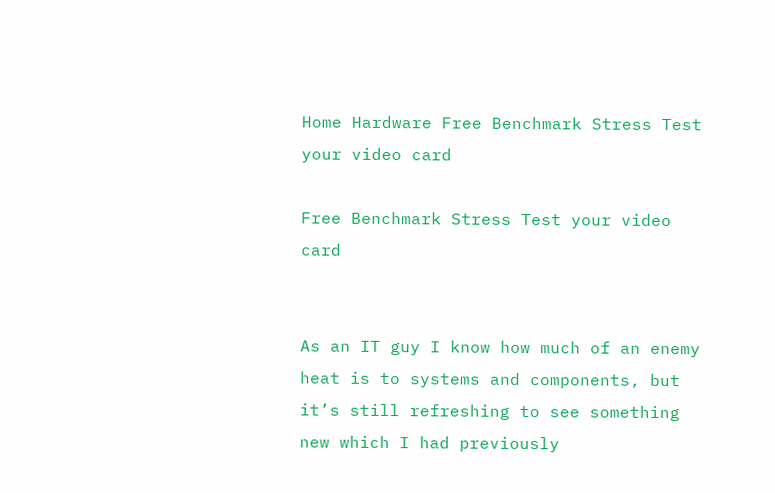Home Hardware Free Benchmark Stress Test your video card

Free Benchmark Stress Test your video card


As an IT guy I know how much of an enemy heat is to systems and components, but it’s still refreshing to see something new which I had previously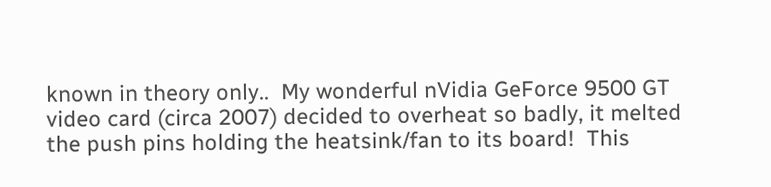known in theory only..  My wonderful nVidia GeForce 9500 GT video card (circa 2007) decided to overheat so badly, it melted the push pins holding the heatsink/fan to its board!  This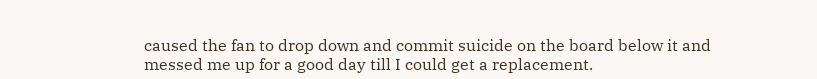caused the fan to drop down and commit suicide on the board below it and messed me up for a good day till I could get a replacement.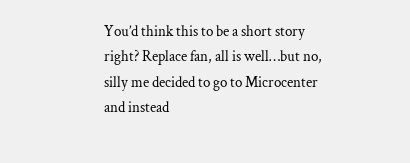You’d think this to be a short story right? Replace fan, all is well…but no, silly me decided to go to Microcenter and instead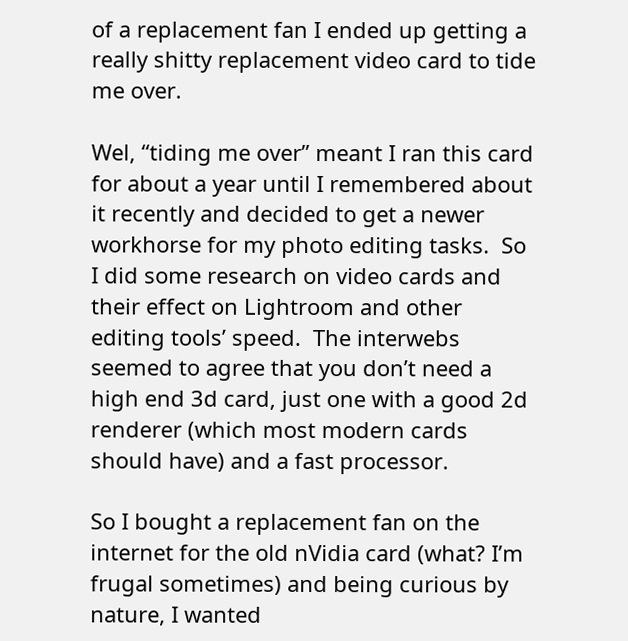of a replacement fan I ended up getting a really shitty replacement video card to tide me over.

Wel, “tiding me over” meant I ran this card for about a year until I remembered about it recently and decided to get a newer workhorse for my photo editing tasks.  So I did some research on video cards and their effect on Lightroom and other editing tools’ speed.  The interwebs seemed to agree that you don’t need a high end 3d card, just one with a good 2d renderer (which most modern cards should have) and a fast processor.

So I bought a replacement fan on the internet for the old nVidia card (what? I’m frugal sometimes) and being curious by nature, I wanted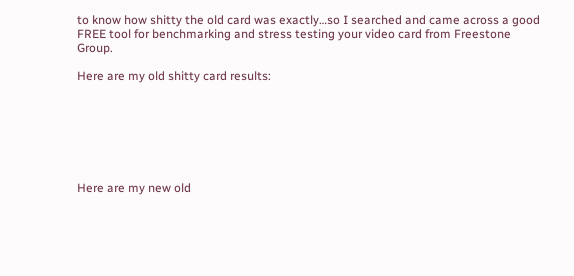to know how shitty the old card was exactly…so I searched and came across a good FREE tool for benchmarking and stress testing your video card from Freestone Group.

Here are my old shitty card results:







Here are my new old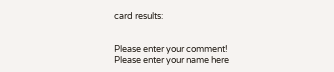card results:


Please enter your comment!
Please enter your name here